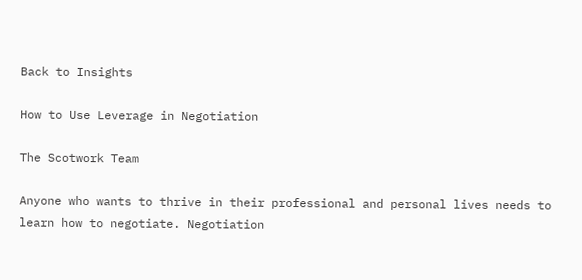Back to Insights

How to Use Leverage in Negotiation

The Scotwork Team

Anyone who wants to thrive in their professional and personal lives needs to learn how to negotiate. Negotiation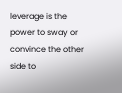leverage is the power to sway or convince the other side to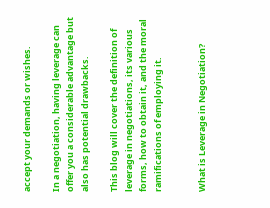accept your demands or wishes.

In a negotiation, having leverage can offer you a considerable advantage but also has potential drawbacks.

This blog will cover the definition of leverage in negotiations, its various forms, how to obtain it, and the moral ramifications of employing it.


What is Leverage in Negotiation?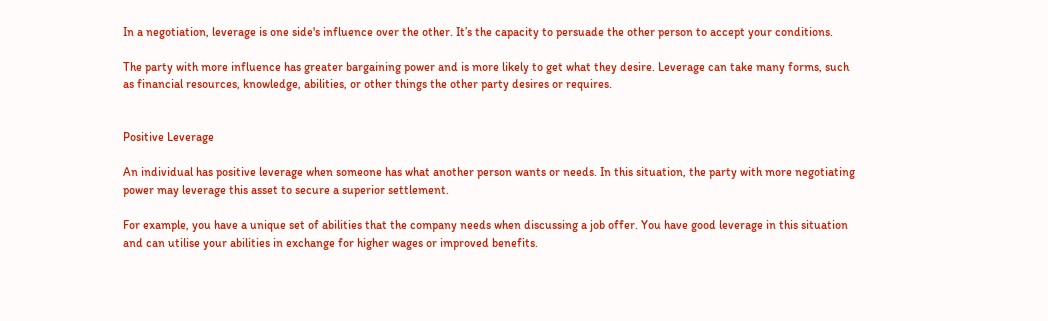In a negotiation, leverage is one side's influence over the other. It’s the capacity to persuade the other person to accept your conditions.

The party with more influence has greater bargaining power and is more likely to get what they desire. Leverage can take many forms, such as financial resources, knowledge, abilities, or other things the other party desires or requires.


Positive Leverage

An individual has positive leverage when someone has what another person wants or needs. In this situation, the party with more negotiating power may leverage this asset to secure a superior settlement.

For example, you have a unique set of abilities that the company needs when discussing a job offer. You have good leverage in this situation and can utilise your abilities in exchange for higher wages or improved benefits.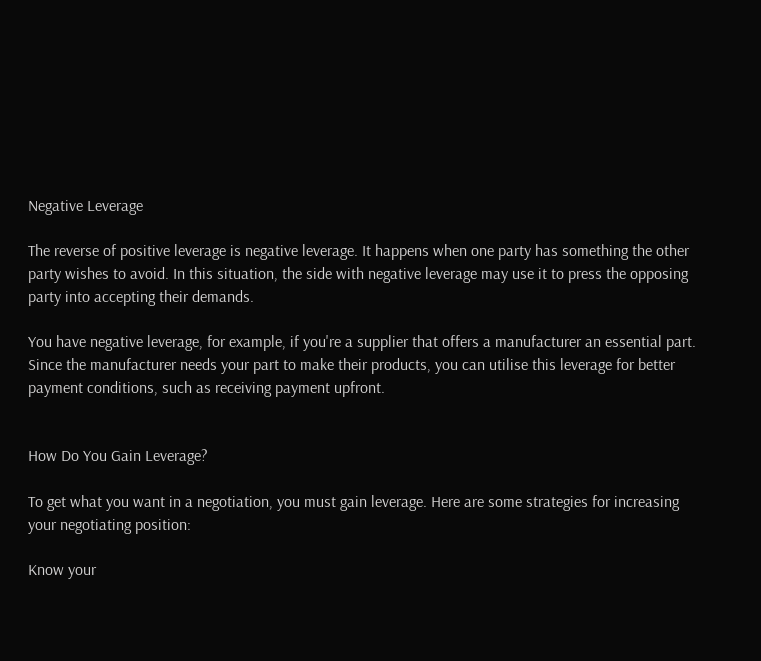Negative Leverage

The reverse of positive leverage is negative leverage. It happens when one party has something the other party wishes to avoid. In this situation, the side with negative leverage may use it to press the opposing party into accepting their demands.

You have negative leverage, for example, if you're a supplier that offers a manufacturer an essential part. Since the manufacturer needs your part to make their products, you can utilise this leverage for better payment conditions, such as receiving payment upfront.


How Do You Gain Leverage?

To get what you want in a negotiation, you must gain leverage. Here are some strategies for increasing your negotiating position:

Know your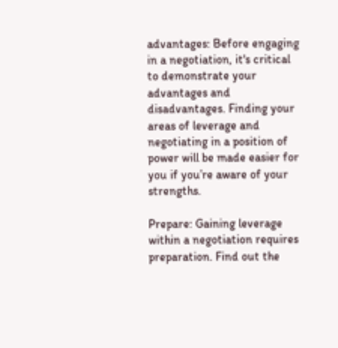advantages: Before engaging in a negotiation, it's critical to demonstrate your advantages and disadvantages. Finding your areas of leverage and negotiating in a position of power will be made easier for you if you’re aware of your strengths.

Prepare: Gaining leverage within a negotiation requires preparation. Find out the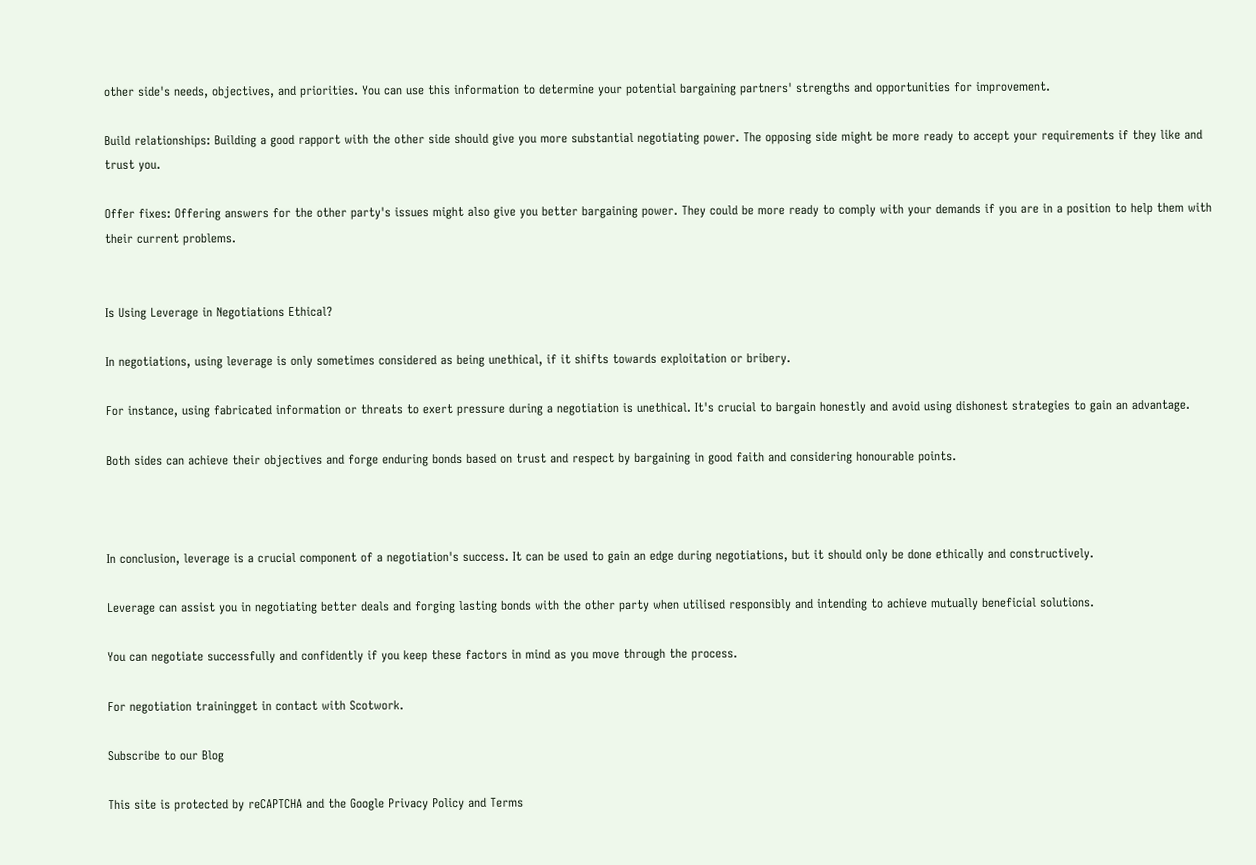other side's needs, objectives, and priorities. You can use this information to determine your potential bargaining partners' strengths and opportunities for improvement.

Build relationships: Building a good rapport with the other side should give you more substantial negotiating power. The opposing side might be more ready to accept your requirements if they like and trust you.

Offer fixes: Offering answers for the other party's issues might also give you better bargaining power. They could be more ready to comply with your demands if you are in a position to help them with their current problems.


Is Using Leverage in Negotiations Ethical?

In negotiations, using leverage is only sometimes considered as being unethical, if it shifts towards exploitation or bribery.

For instance, using fabricated information or threats to exert pressure during a negotiation is unethical. It's crucial to bargain honestly and avoid using dishonest strategies to gain an advantage.

Both sides can achieve their objectives and forge enduring bonds based on trust and respect by bargaining in good faith and considering honourable points.



In conclusion, leverage is a crucial component of a negotiation's success. It can be used to gain an edge during negotiations, but it should only be done ethically and constructively.

Leverage can assist you in negotiating better deals and forging lasting bonds with the other party when utilised responsibly and intending to achieve mutually beneficial solutions.

You can negotiate successfully and confidently if you keep these factors in mind as you move through the process.

For negotiation trainingget in contact with Scotwork.

Subscribe to our Blog

This site is protected by reCAPTCHA and the Google Privacy Policy and Terms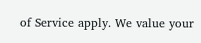of Service apply. We value your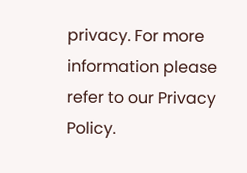privacy. For more information please refer to our Privacy Policy.